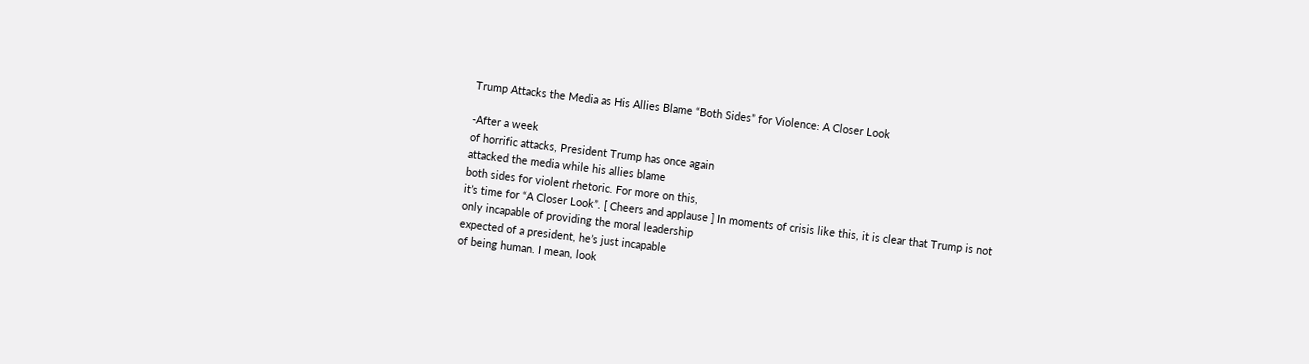Trump Attacks the Media as His Allies Blame “Both Sides” for Violence: A Closer Look

-After a week
of horrific attacks, President Trump has once again
attacked the media while his allies blame
both sides for violent rhetoric. For more on this,
it’s time for “A Closer Look”. [ Cheers and applause ] In moments of crisis like this, it is clear that Trump is not
only incapable of providing the moral leadership
expected of a president, he’s just incapable
of being human. I mean, look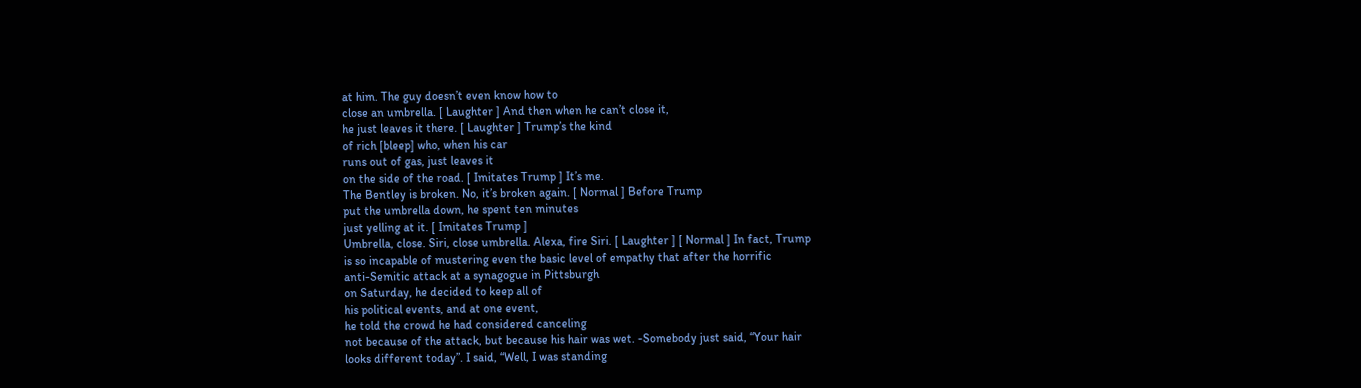at him. The guy doesn’t even know how to
close an umbrella. [ Laughter ] And then when he can’t close it,
he just leaves it there. [ Laughter ] Trump’s the kind
of rich [bleep] who, when his car
runs out of gas, just leaves it
on the side of the road. [ Imitates Trump ] It’s me.
The Bentley is broken. No, it’s broken again. [ Normal ] Before Trump
put the umbrella down, he spent ten minutes
just yelling at it. [ Imitates Trump ]
Umbrella, close. Siri, close umbrella. Alexa, fire Siri. [ Laughter ] [ Normal ] In fact, Trump
is so incapable of mustering even the basic level of empathy that after the horrific
anti-Semitic attack at a synagogue in Pittsburgh
on Saturday, he decided to keep all of
his political events, and at one event,
he told the crowd he had considered canceling
not because of the attack, but because his hair was wet. -Somebody just said, “Your hair
looks different today”. I said, “Well, I was standing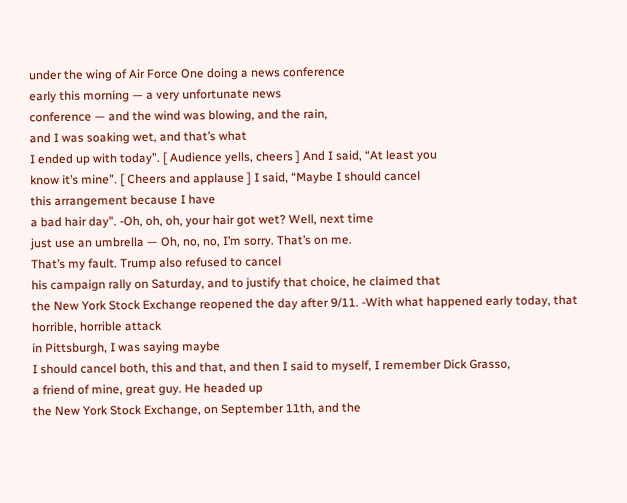under the wing of Air Force One doing a news conference
early this morning — a very unfortunate news
conference — and the wind was blowing, and the rain,
and I was soaking wet, and that’s what
I ended up with today”. [ Audience yells, cheers ] And I said, “At least you
know it’s mine”. [ Cheers and applause ] I said, “Maybe I should cancel
this arrangement because I have
a bad hair day”. -Oh, oh, oh, your hair got wet? Well, next time
just use an umbrella — Oh, no, no, I’m sorry. That’s on me.
That’s my fault. Trump also refused to cancel
his campaign rally on Saturday, and to justify that choice, he claimed that
the New York Stock Exchange reopened the day after 9/11. -With what happened early today, that horrible, horrible attack
in Pittsburgh, I was saying maybe
I should cancel both, this and that, and then I said to myself, I remember Dick Grasso,
a friend of mine, great guy. He headed up
the New York Stock Exchange, on September 11th, and the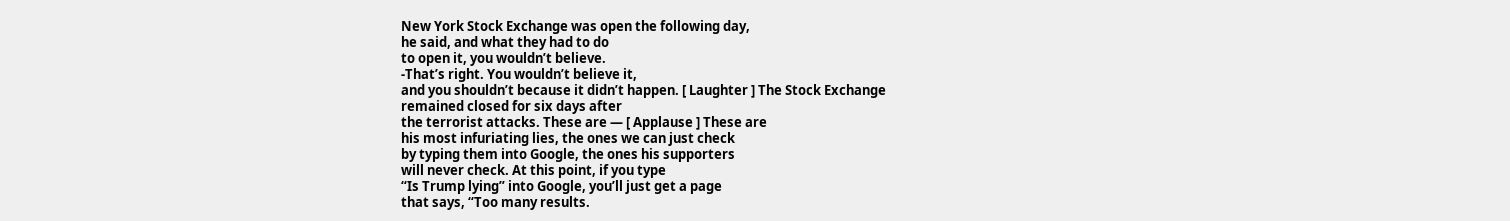New York Stock Exchange was open the following day,
he said, and what they had to do
to open it, you wouldn’t believe.
-That’s right. You wouldn’t believe it,
and you shouldn’t because it didn’t happen. [ Laughter ] The Stock Exchange
remained closed for six days after
the terrorist attacks. These are — [ Applause ] These are
his most infuriating lies, the ones we can just check
by typing them into Google, the ones his supporters
will never check. At this point, if you type
“Is Trump lying” into Google, you’ll just get a page
that says, “Too many results.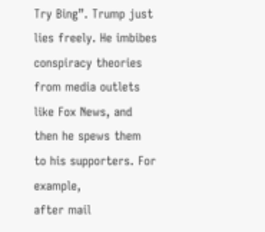Try Bing”. Trump just lies freely. He imbibes conspiracy theories from media outlets
like Fox News, and then he spews them
to his supporters. For example,
after mail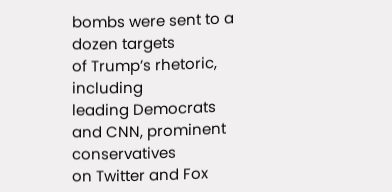bombs were sent to a dozen targets
of Trump’s rhetoric, including
leading Democrats and CNN, prominent conservatives
on Twitter and Fox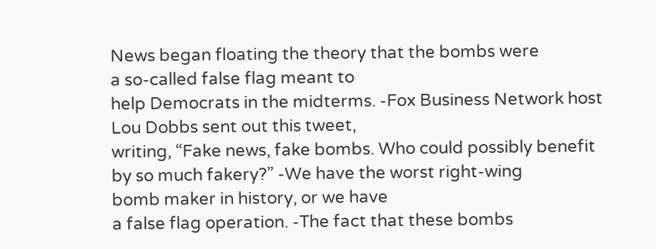News began floating the theory that the bombs were
a so-called false flag meant to
help Democrats in the midterms. -Fox Business Network host
Lou Dobbs sent out this tweet,
writing, “Fake news, fake bombs. Who could possibly benefit
by so much fakery?” -We have the worst right-wing
bomb maker in history, or we have
a false flag operation. -The fact that these bombs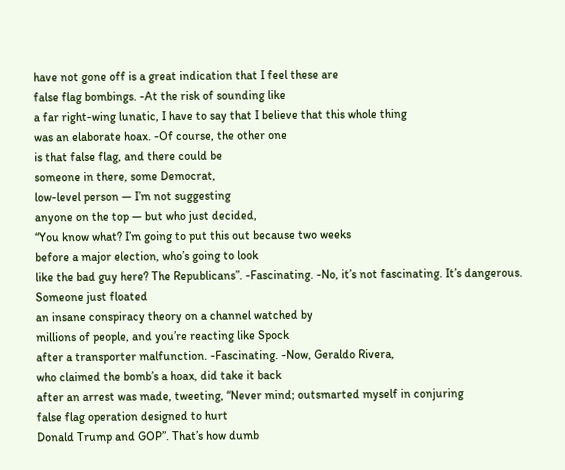have not gone off is a great indication that I feel these are
false flag bombings. -At the risk of sounding like
a far right-wing lunatic, I have to say that I believe that this whole thing
was an elaborate hoax. -Of course, the other one
is that false flag, and there could be
someone in there, some Democrat,
low-level person — I’m not suggesting
anyone on the top — but who just decided,
“You know what? I’m going to put this out because two weeks
before a major election, who’s going to look
like the bad guy here? The Republicans”. -Fascinating. -No, it’s not fascinating. It’s dangerous. Someone just floated
an insane conspiracy theory on a channel watched by
millions of people, and you’re reacting like Spock
after a transporter malfunction. -Fascinating. -Now, Geraldo Rivera,
who claimed the bomb’s a hoax, did take it back
after an arrest was made, tweeting, “Never mind; outsmarted myself in conjuring
false flag operation designed to hurt
Donald Trump and GOP”. That’s how dumb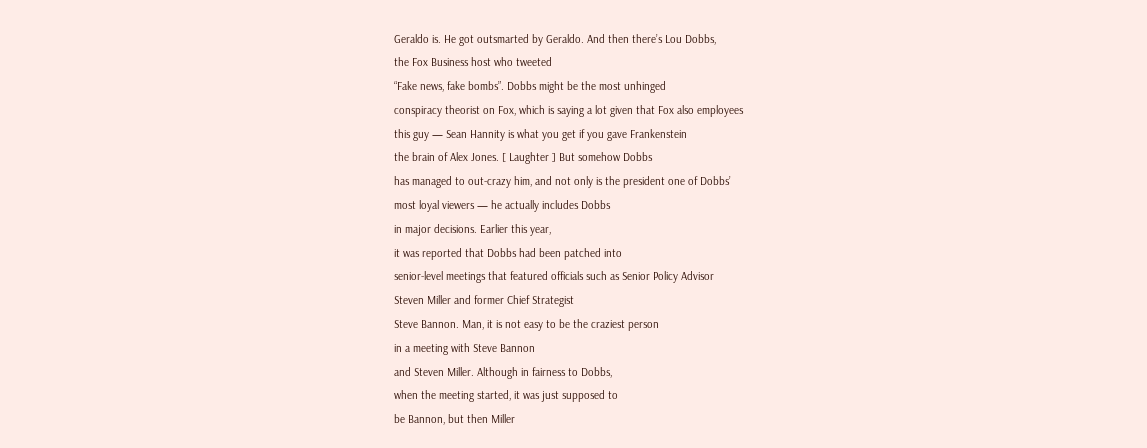Geraldo is. He got outsmarted by Geraldo. And then there’s Lou Dobbs,
the Fox Business host who tweeted
“Fake news, fake bombs”. Dobbs might be the most unhinged
conspiracy theorist on Fox, which is saying a lot given that Fox also employees
this guy — Sean Hannity is what you get if you gave Frankenstein
the brain of Alex Jones. [ Laughter ] But somehow Dobbs
has managed to out-crazy him, and not only is the president one of Dobbs’
most loyal viewers — he actually includes Dobbs
in major decisions. Earlier this year,
it was reported that Dobbs had been patched into
senior-level meetings that featured officials such as Senior Policy Advisor
Steven Miller and former Chief Strategist
Steve Bannon. Man, it is not easy to be the craziest person
in a meeting with Steve Bannon
and Steven Miller. Although in fairness to Dobbs,
when the meeting started, it was just supposed to
be Bannon, but then Miller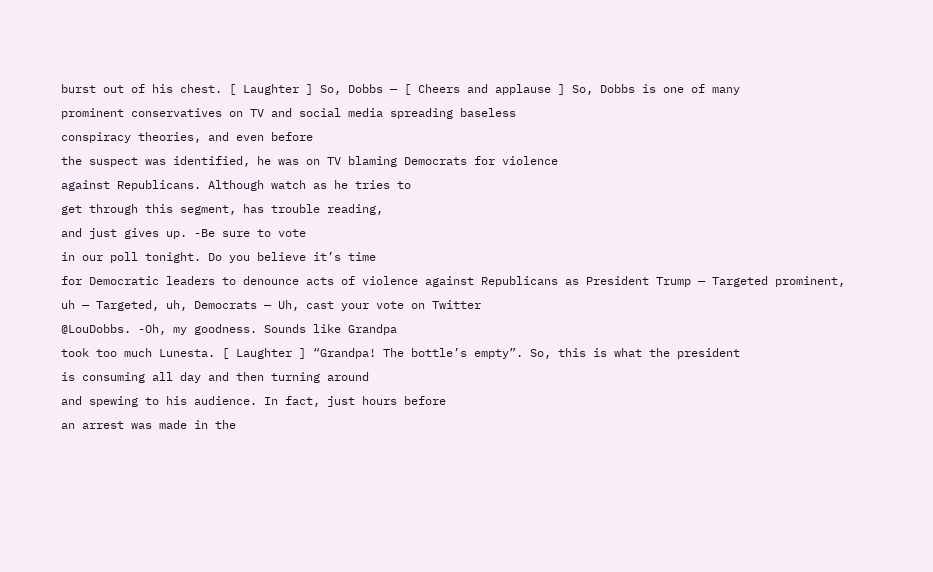burst out of his chest. [ Laughter ] So, Dobbs — [ Cheers and applause ] So, Dobbs is one of many
prominent conservatives on TV and social media spreading baseless
conspiracy theories, and even before
the suspect was identified, he was on TV blaming Democrats for violence
against Republicans. Although watch as he tries to
get through this segment, has trouble reading,
and just gives up. -Be sure to vote
in our poll tonight. Do you believe it’s time
for Democratic leaders to denounce acts of violence against Republicans as President Trump — Targeted prominent, uh — Targeted, uh, Democrats — Uh, cast your vote on Twitter
@LouDobbs. -Oh, my goodness. Sounds like Grandpa
took too much Lunesta. [ Laughter ] “Grandpa! The bottle’s empty”. So, this is what the president
is consuming all day and then turning around
and spewing to his audience. In fact, just hours before
an arrest was made in the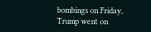bombings on Friday, Trump went on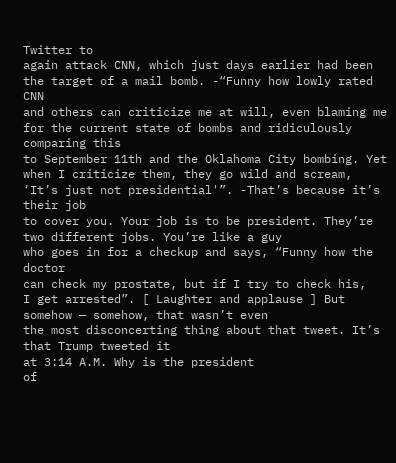Twitter to
again attack CNN, which just days earlier had been
the target of a mail bomb. -“Funny how lowly rated CNN
and others can criticize me at will, even blaming me
for the current state of bombs and ridiculously comparing this
to September 11th and the Oklahoma City bombing. Yet when I criticize them, they go wild and scream,
‘It’s just not presidential'”. -That’s because it’s their job
to cover you. Your job is to be president. They’re two different jobs. You’re like a guy
who goes in for a checkup and says, “Funny how the doctor
can check my prostate, but if I try to check his,
I get arrested”. [ Laughter and applause ] But somehow — somehow, that wasn’t even
the most disconcerting thing about that tweet. It’s that Trump tweeted it
at 3:14 A.M. Why is the president
of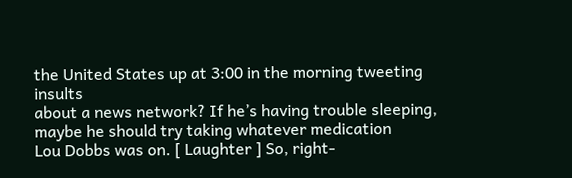the United States up at 3:00 in the morning tweeting insults
about a news network? If he’s having trouble sleeping, maybe he should try taking whatever medication
Lou Dobbs was on. [ Laughter ] So, right-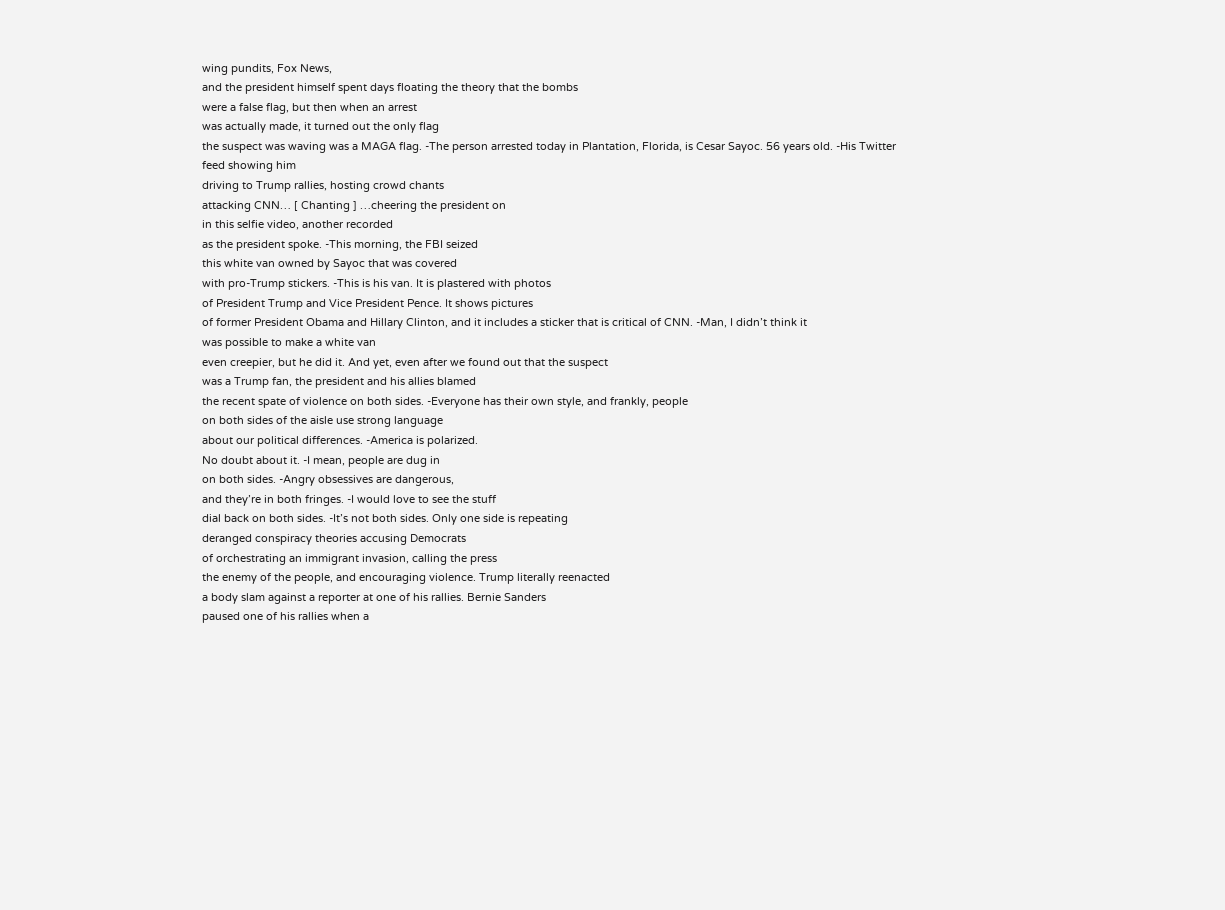wing pundits, Fox News,
and the president himself spent days floating the theory that the bombs
were a false flag, but then when an arrest
was actually made, it turned out the only flag
the suspect was waving was a MAGA flag. -The person arrested today in Plantation, Florida, is Cesar Sayoc. 56 years old. -His Twitter feed showing him
driving to Trump rallies, hosting crowd chants
attacking CNN… [ Chanting ] …cheering the president on
in this selfie video, another recorded
as the president spoke. -This morning, the FBI seized
this white van owned by Sayoc that was covered
with pro-Trump stickers. -This is his van. It is plastered with photos
of President Trump and Vice President Pence. It shows pictures
of former President Obama and Hillary Clinton, and it includes a sticker that is critical of CNN. -Man, I didn’t think it
was possible to make a white van
even creepier, but he did it. And yet, even after we found out that the suspect
was a Trump fan, the president and his allies blamed
the recent spate of violence on both sides. -Everyone has their own style, and frankly, people
on both sides of the aisle use strong language
about our political differences. -America is polarized.
No doubt about it. -I mean, people are dug in
on both sides. -Angry obsessives are dangerous,
and they’re in both fringes. -I would love to see the stuff
dial back on both sides. -It’s not both sides. Only one side is repeating
deranged conspiracy theories accusing Democrats
of orchestrating an immigrant invasion, calling the press
the enemy of the people, and encouraging violence. Trump literally reenacted
a body slam against a reporter at one of his rallies. Bernie Sanders
paused one of his rallies when a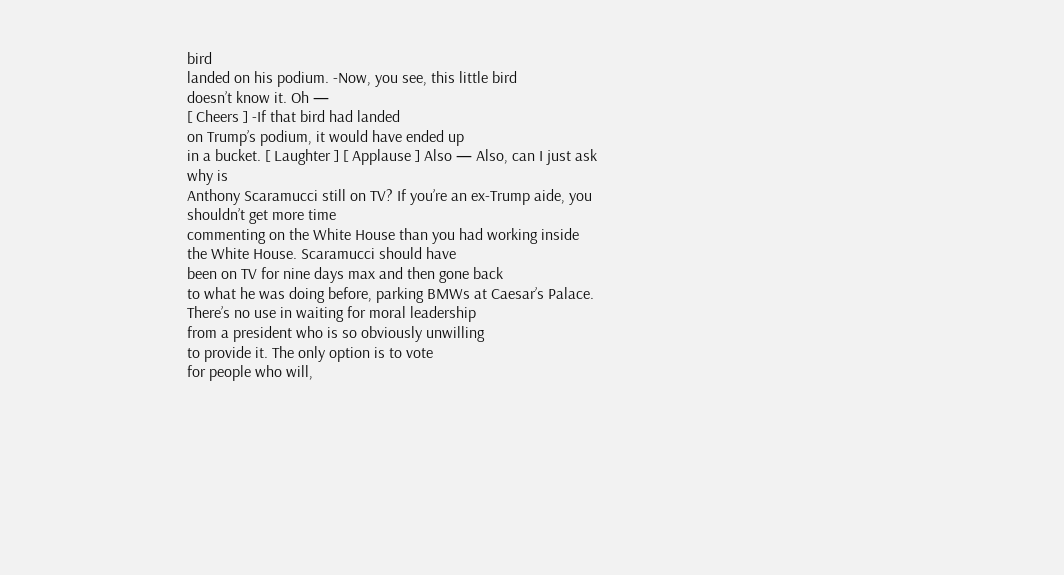bird
landed on his podium. -Now, you see, this little bird
doesn’t know it. Oh —
[ Cheers ] -If that bird had landed
on Trump’s podium, it would have ended up
in a bucket. [ Laughter ] [ Applause ] Also — Also, can I just ask why is
Anthony Scaramucci still on TV? If you’re an ex-Trump aide, you shouldn’t get more time
commenting on the White House than you had working inside
the White House. Scaramucci should have
been on TV for nine days max and then gone back
to what he was doing before, parking BMWs at Caesar’s Palace. There’s no use in waiting for moral leadership
from a president who is so obviously unwilling
to provide it. The only option is to vote
for people who will,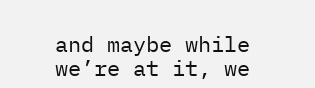and maybe while we’re at it, we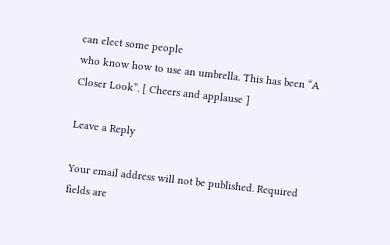can elect some people
who know how to use an umbrella. This has been “A Closer Look”. [ Cheers and applause ]

Leave a Reply

Your email address will not be published. Required fields are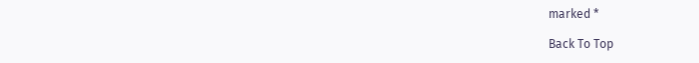marked *

Back To Top